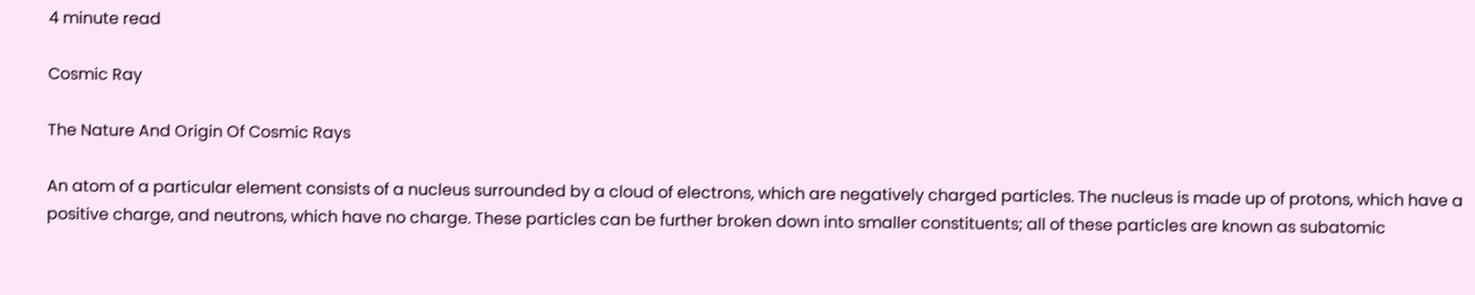4 minute read

Cosmic Ray

The Nature And Origin Of Cosmic Rays

An atom of a particular element consists of a nucleus surrounded by a cloud of electrons, which are negatively charged particles. The nucleus is made up of protons, which have a positive charge, and neutrons, which have no charge. These particles can be further broken down into smaller constituents; all of these particles are known as subatomic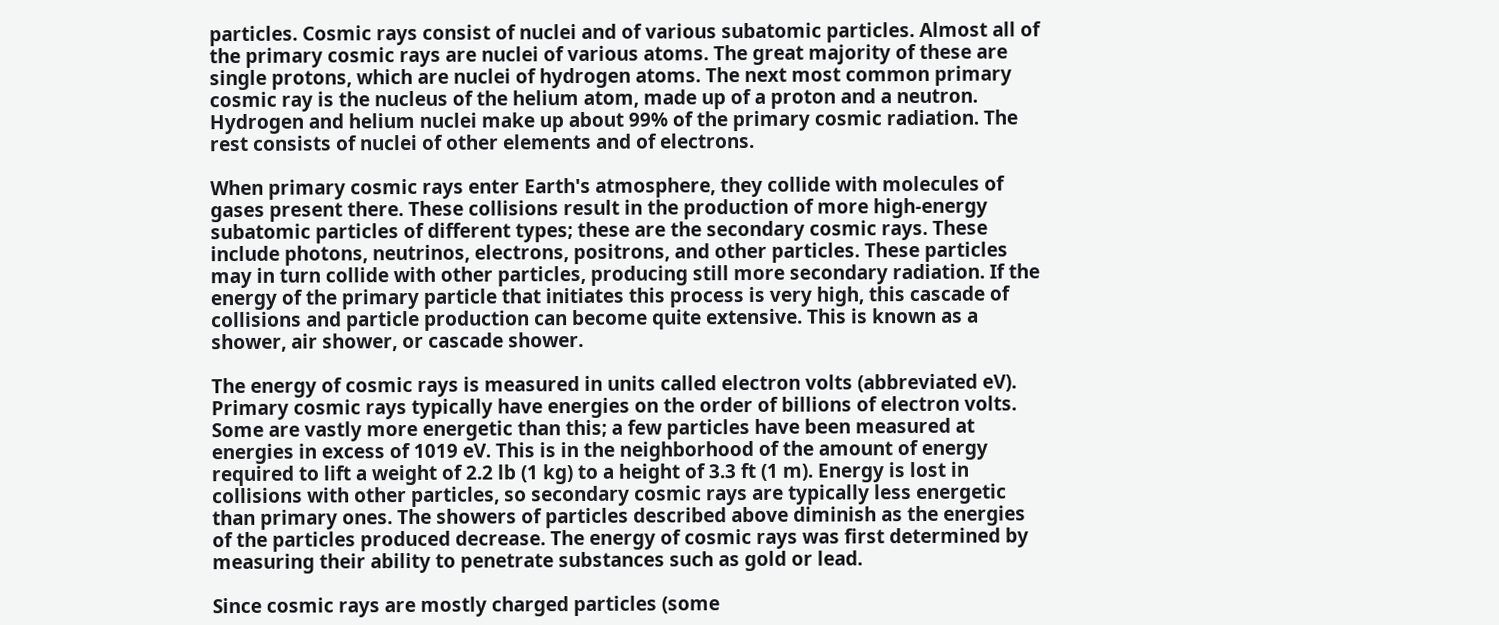particles. Cosmic rays consist of nuclei and of various subatomic particles. Almost all of the primary cosmic rays are nuclei of various atoms. The great majority of these are single protons, which are nuclei of hydrogen atoms. The next most common primary cosmic ray is the nucleus of the helium atom, made up of a proton and a neutron. Hydrogen and helium nuclei make up about 99% of the primary cosmic radiation. The rest consists of nuclei of other elements and of electrons.

When primary cosmic rays enter Earth's atmosphere, they collide with molecules of gases present there. These collisions result in the production of more high-energy subatomic particles of different types; these are the secondary cosmic rays. These include photons, neutrinos, electrons, positrons, and other particles. These particles may in turn collide with other particles, producing still more secondary radiation. If the energy of the primary particle that initiates this process is very high, this cascade of collisions and particle production can become quite extensive. This is known as a shower, air shower, or cascade shower.

The energy of cosmic rays is measured in units called electron volts (abbreviated eV). Primary cosmic rays typically have energies on the order of billions of electron volts. Some are vastly more energetic than this; a few particles have been measured at energies in excess of 1019 eV. This is in the neighborhood of the amount of energy required to lift a weight of 2.2 lb (1 kg) to a height of 3.3 ft (1 m). Energy is lost in collisions with other particles, so secondary cosmic rays are typically less energetic than primary ones. The showers of particles described above diminish as the energies of the particles produced decrease. The energy of cosmic rays was first determined by measuring their ability to penetrate substances such as gold or lead.

Since cosmic rays are mostly charged particles (some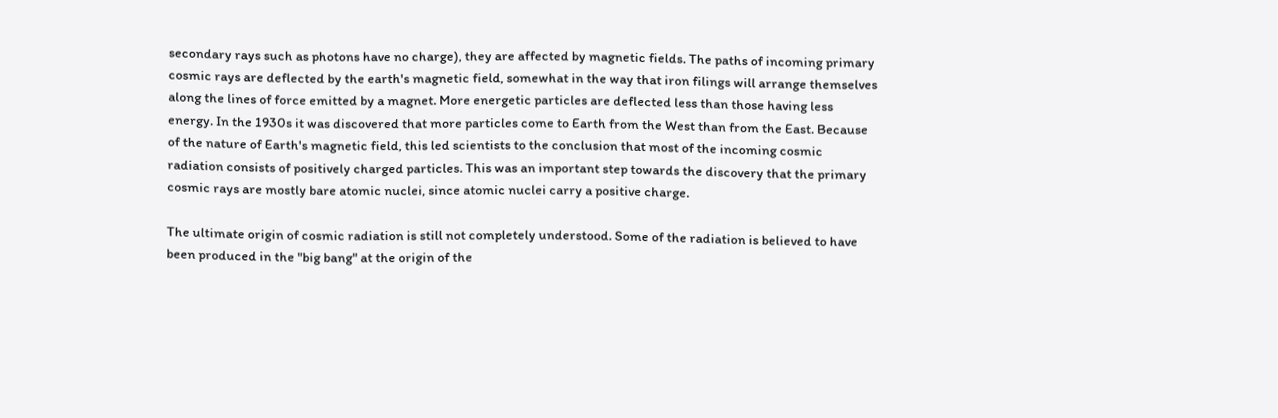secondary rays such as photons have no charge), they are affected by magnetic fields. The paths of incoming primary cosmic rays are deflected by the earth's magnetic field, somewhat in the way that iron filings will arrange themselves along the lines of force emitted by a magnet. More energetic particles are deflected less than those having less energy. In the 1930s it was discovered that more particles come to Earth from the West than from the East. Because of the nature of Earth's magnetic field, this led scientists to the conclusion that most of the incoming cosmic radiation consists of positively charged particles. This was an important step towards the discovery that the primary cosmic rays are mostly bare atomic nuclei, since atomic nuclei carry a positive charge.

The ultimate origin of cosmic radiation is still not completely understood. Some of the radiation is believed to have been produced in the "big bang" at the origin of the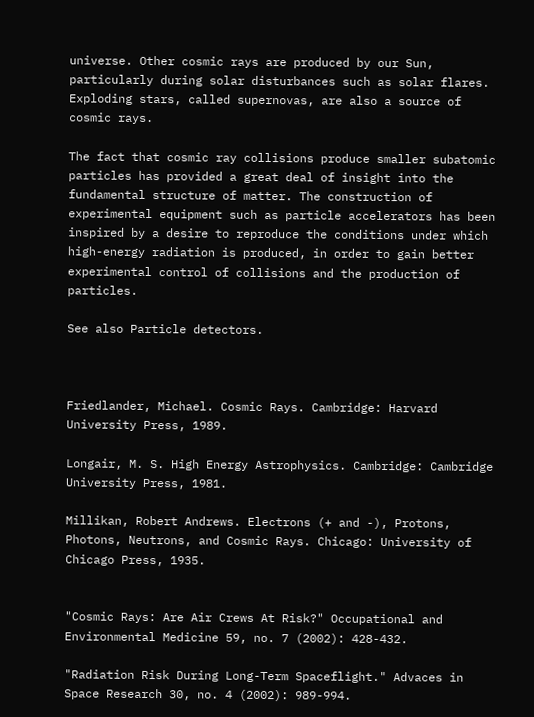universe. Other cosmic rays are produced by our Sun, particularly during solar disturbances such as solar flares. Exploding stars, called supernovas, are also a source of cosmic rays.

The fact that cosmic ray collisions produce smaller subatomic particles has provided a great deal of insight into the fundamental structure of matter. The construction of experimental equipment such as particle accelerators has been inspired by a desire to reproduce the conditions under which high-energy radiation is produced, in order to gain better experimental control of collisions and the production of particles.

See also Particle detectors.



Friedlander, Michael. Cosmic Rays. Cambridge: Harvard University Press, 1989.

Longair, M. S. High Energy Astrophysics. Cambridge: Cambridge University Press, 1981.

Millikan, Robert Andrews. Electrons (+ and -), Protons, Photons, Neutrons, and Cosmic Rays. Chicago: University of Chicago Press, 1935.


"Cosmic Rays: Are Air Crews At Risk?" Occupational and Environmental Medicine 59, no. 7 (2002): 428-432.

"Radiation Risk During Long-Term Spaceflight." Advaces in Space Research 30, no. 4 (2002): 989-994.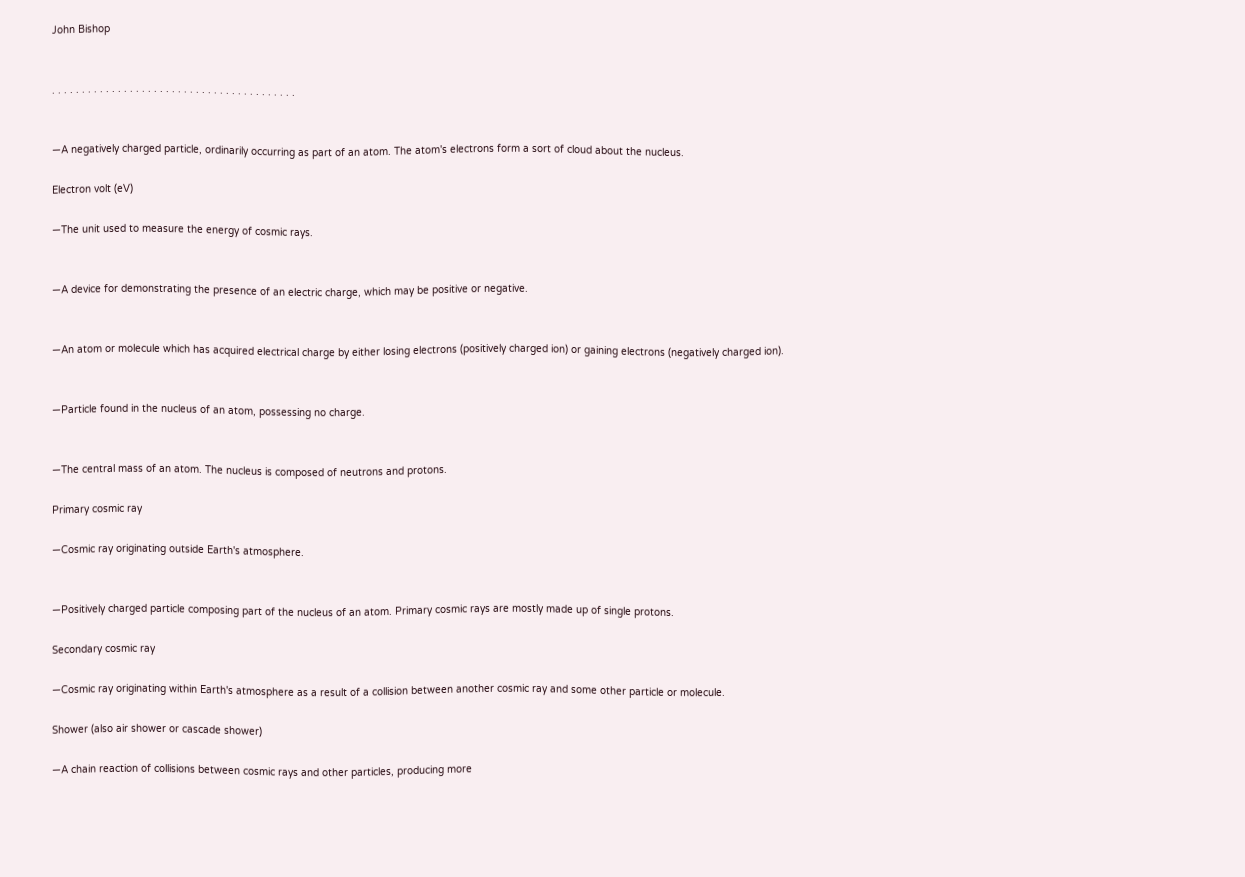John Bishop


. . . . . . . . . . . . . . . . . . . . . . . . . . . . . . . . . . . . . . . . .


—A negatively charged particle, ordinarily occurring as part of an atom. The atom's electrons form a sort of cloud about the nucleus.

Electron volt (eV)

—The unit used to measure the energy of cosmic rays.


—A device for demonstrating the presence of an electric charge, which may be positive or negative.


—An atom or molecule which has acquired electrical charge by either losing electrons (positively charged ion) or gaining electrons (negatively charged ion).


—Particle found in the nucleus of an atom, possessing no charge.


—The central mass of an atom. The nucleus is composed of neutrons and protons.

Primary cosmic ray

—Cosmic ray originating outside Earth's atmosphere.


—Positively charged particle composing part of the nucleus of an atom. Primary cosmic rays are mostly made up of single protons.

Secondary cosmic ray

—Cosmic ray originating within Earth's atmosphere as a result of a collision between another cosmic ray and some other particle or molecule.

Shower (also air shower or cascade shower)

—A chain reaction of collisions between cosmic rays and other particles, producing more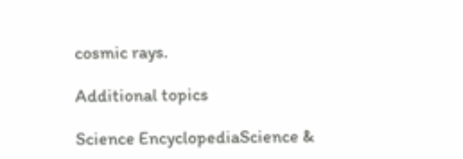cosmic rays.

Additional topics

Science EncyclopediaScience &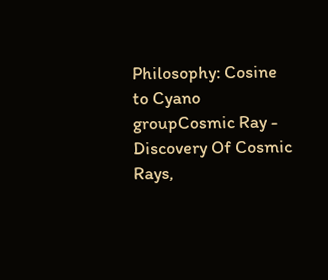Philosophy: Cosine to Cyano groupCosmic Ray - Discovery Of Cosmic Rays,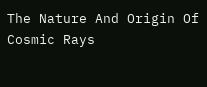The Nature And Origin Of Cosmic Rays